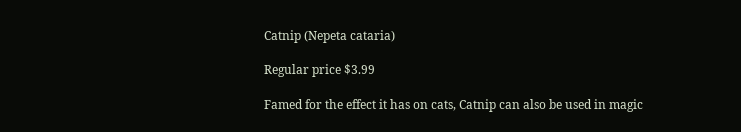Catnip (Nepeta cataria)

Regular price $3.99

Famed for the effect it has on cats, Catnip can also be used in magic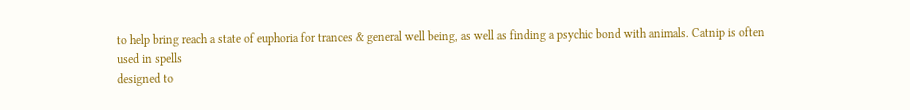to help bring reach a state of euphoria for trances & general well being, as well as finding a psychic bond with animals. Catnip is often used in spells
designed to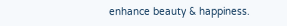enhance beauty & happiness.